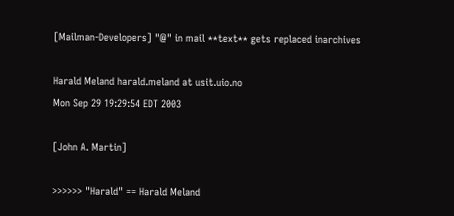[Mailman-Developers] "@" in mail **text** gets replaced inarchives

Harald Meland harald.meland at usit.uio.no
Mon Sep 29 19:29:54 EDT 2003

[John A. Martin]

>>>>>> "Harald" == Harald Meland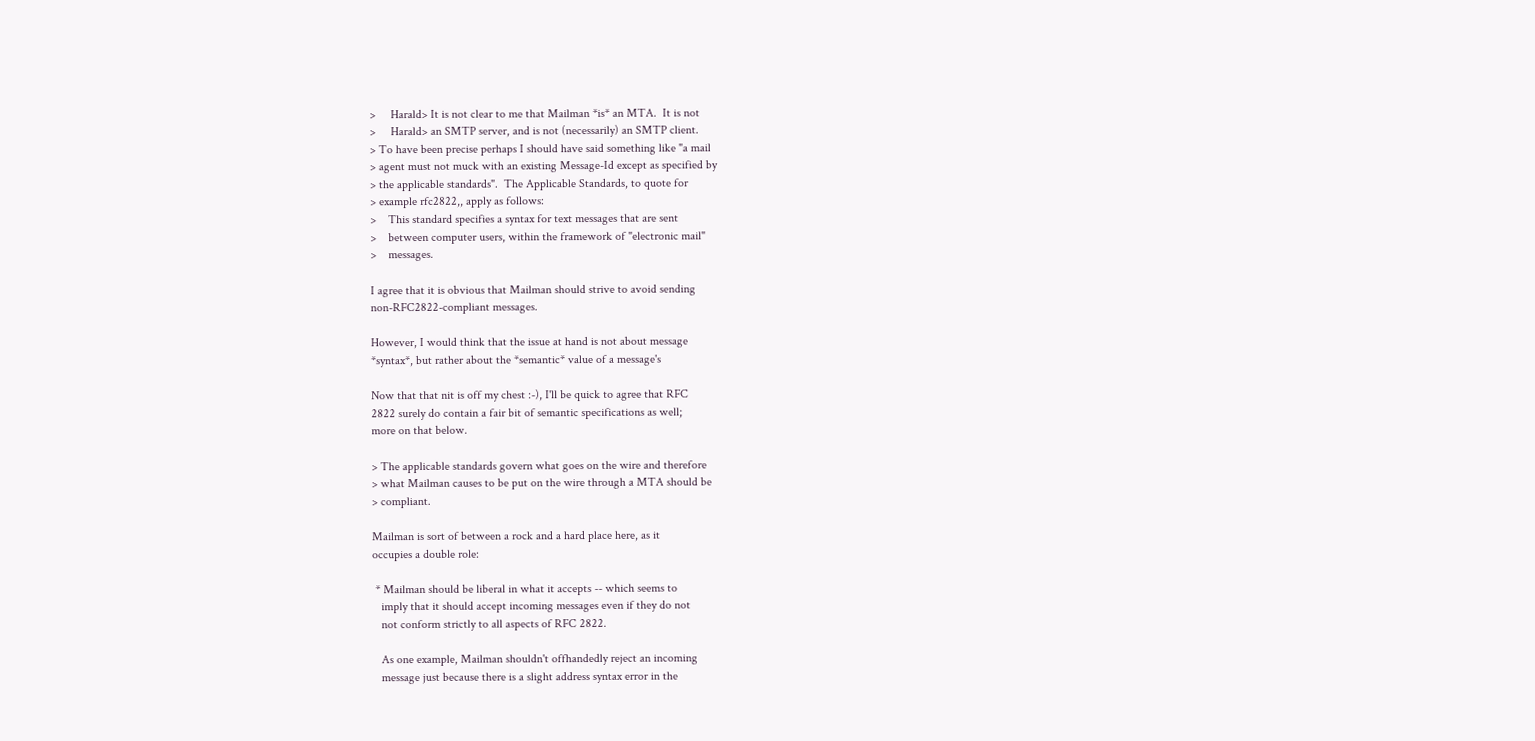>     Harald> It is not clear to me that Mailman *is* an MTA.  It is not
>     Harald> an SMTP server, and is not (necessarily) an SMTP client.
> To have been precise perhaps I should have said something like "a mail
> agent must not muck with an existing Message-Id except as specified by
> the applicable standards".  The Applicable Standards, to quote for
> example rfc2822,, apply as follows:
>    This standard specifies a syntax for text messages that are sent
>    between computer users, within the framework of "electronic mail"
>    messages.

I agree that it is obvious that Mailman should strive to avoid sending
non-RFC2822-compliant messages.

However, I would think that the issue at hand is not about message
*syntax*, but rather about the *semantic* value of a message's

Now that that nit is off my chest :-), I'll be quick to agree that RFC
2822 surely do contain a fair bit of semantic specifications as well;
more on that below.

> The applicable standards govern what goes on the wire and therefore
> what Mailman causes to be put on the wire through a MTA should be
> compliant.

Mailman is sort of between a rock and a hard place here, as it
occupies a double role:

 * Mailman should be liberal in what it accepts -- which seems to
   imply that it should accept incoming messages even if they do not
   not conform strictly to all aspects of RFC 2822.

   As one example, Mailman shouldn't offhandedly reject an incoming
   message just because there is a slight address syntax error in the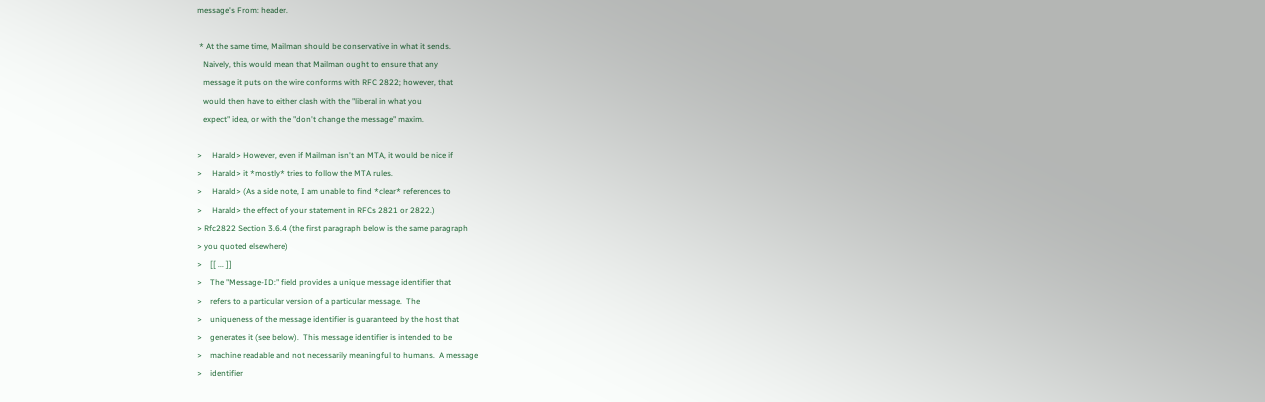message's From: header.

 * At the same time, Mailman should be conservative in what it sends.
   Naively, this would mean that Mailman ought to ensure that any
   message it puts on the wire conforms with RFC 2822; however, that
   would then have to either clash with the "liberal in what you
   expect" idea, or with the "don't change the message" maxim.

>     Harald> However, even if Mailman isn't an MTA, it would be nice if
>     Harald> it *mostly* tries to follow the MTA rules.
>     Harald> (As a side note, I am unable to find *clear* references to
>     Harald> the effect of your statement in RFCs 2821 or 2822.)
> Rfc2822 Section 3.6.4 (the first paragraph below is the same paragraph
> you quoted elsewhere)
>    [[ ... ]]
>    The "Message-ID:" field provides a unique message identifier that
>    refers to a particular version of a particular message.  The
>    uniqueness of the message identifier is guaranteed by the host that
>    generates it (see below).  This message identifier is intended to be
>    machine readable and not necessarily meaningful to humans.  A message
>    identifier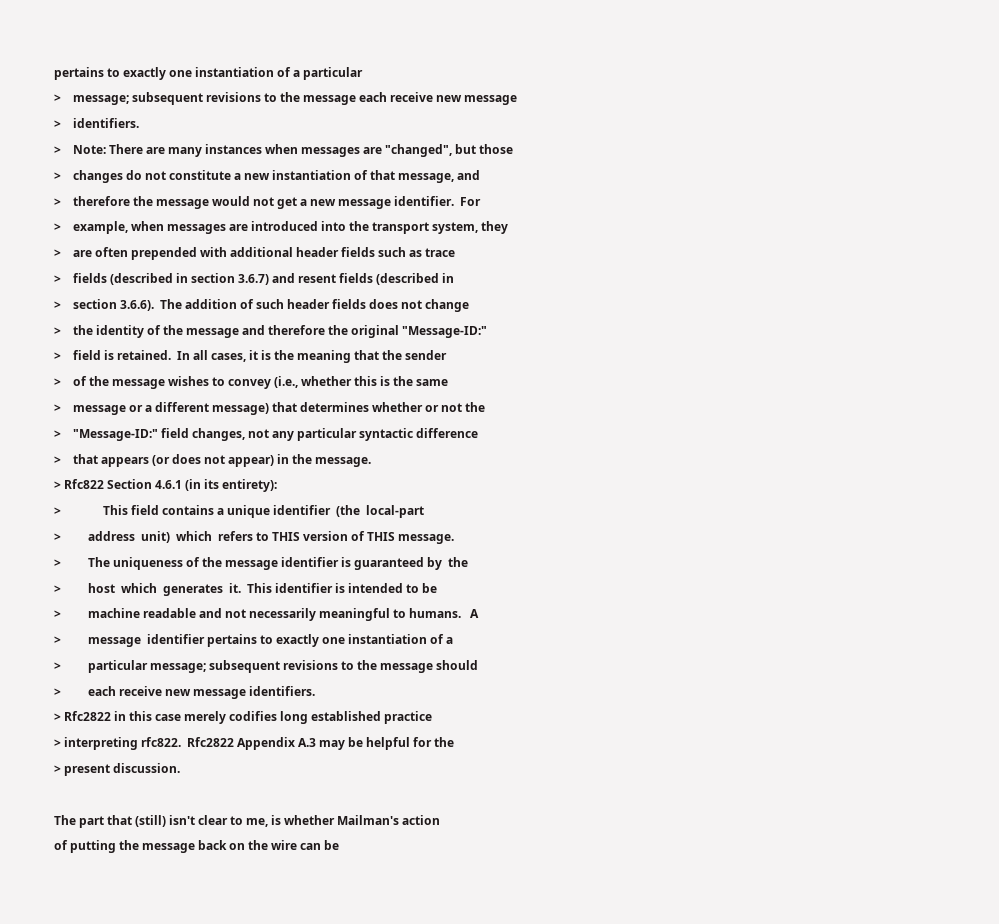pertains to exactly one instantiation of a particular
>    message; subsequent revisions to the message each receive new message
>    identifiers.
>    Note: There are many instances when messages are "changed", but those
>    changes do not constitute a new instantiation of that message, and
>    therefore the message would not get a new message identifier.  For
>    example, when messages are introduced into the transport system, they
>    are often prepended with additional header fields such as trace
>    fields (described in section 3.6.7) and resent fields (described in
>    section 3.6.6).  The addition of such header fields does not change
>    the identity of the message and therefore the original "Message-ID:"
>    field is retained.  In all cases, it is the meaning that the sender
>    of the message wishes to convey (i.e., whether this is the same
>    message or a different message) that determines whether or not the
>    "Message-ID:" field changes, not any particular syntactic difference
>    that appears (or does not appear) in the message.
> Rfc822 Section 4.6.1 (in its entirety):
>              This field contains a unique identifier  (the  local-part
>         address  unit)  which  refers to THIS version of THIS message.
>         The uniqueness of the message identifier is guaranteed by  the
>         host  which  generates  it.  This identifier is intended to be
>         machine readable and not necessarily meaningful to humans.   A
>         message  identifier pertains to exactly one instantiation of a
>         particular message; subsequent revisions to the message should
>         each receive new message identifiers.
> Rfc2822 in this case merely codifies long established practice
> interpreting rfc822.  Rfc2822 Appendix A.3 may be helpful for the
> present discussion.

The part that (still) isn't clear to me, is whether Mailman's action
of putting the message back on the wire can be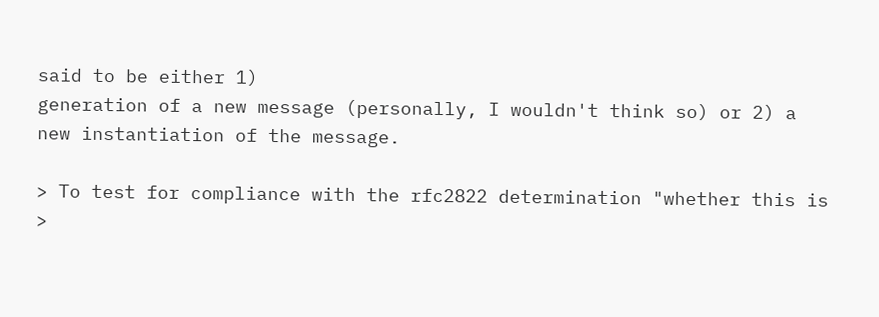said to be either 1)
generation of a new message (personally, I wouldn't think so) or 2) a
new instantiation of the message.

> To test for compliance with the rfc2822 determination "whether this is
>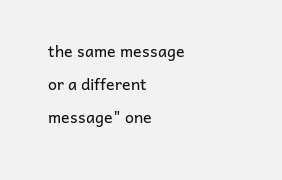the same message or a different message" one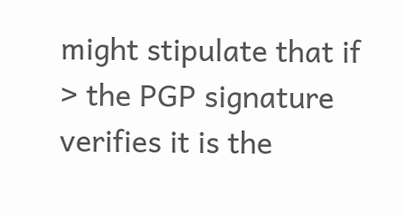might stipulate that if
> the PGP signature verifies it is the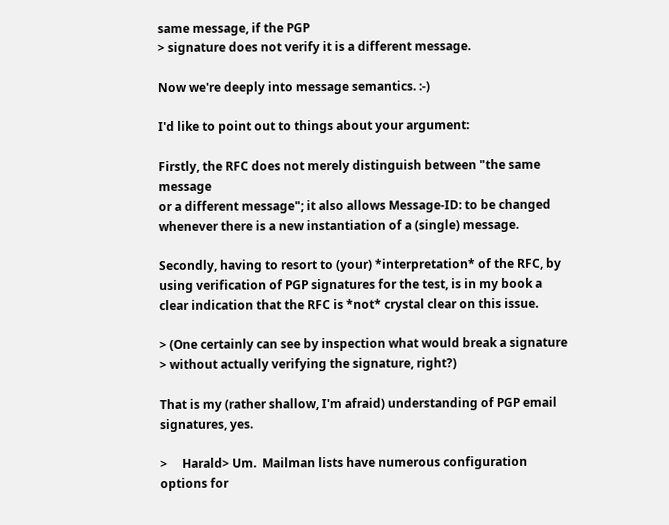same message, if the PGP
> signature does not verify it is a different message.

Now we're deeply into message semantics. :-)

I'd like to point out to things about your argument:

Firstly, the RFC does not merely distinguish between "the same message
or a different message"; it also allows Message-ID: to be changed
whenever there is a new instantiation of a (single) message.

Secondly, having to resort to (your) *interpretation* of the RFC, by
using verification of PGP signatures for the test, is in my book a
clear indication that the RFC is *not* crystal clear on this issue.

> (One certainly can see by inspection what would break a signature
> without actually verifying the signature, right?)

That is my (rather shallow, I'm afraid) understanding of PGP email
signatures, yes.

>     Harald> Um.  Mailman lists have numerous configuration options for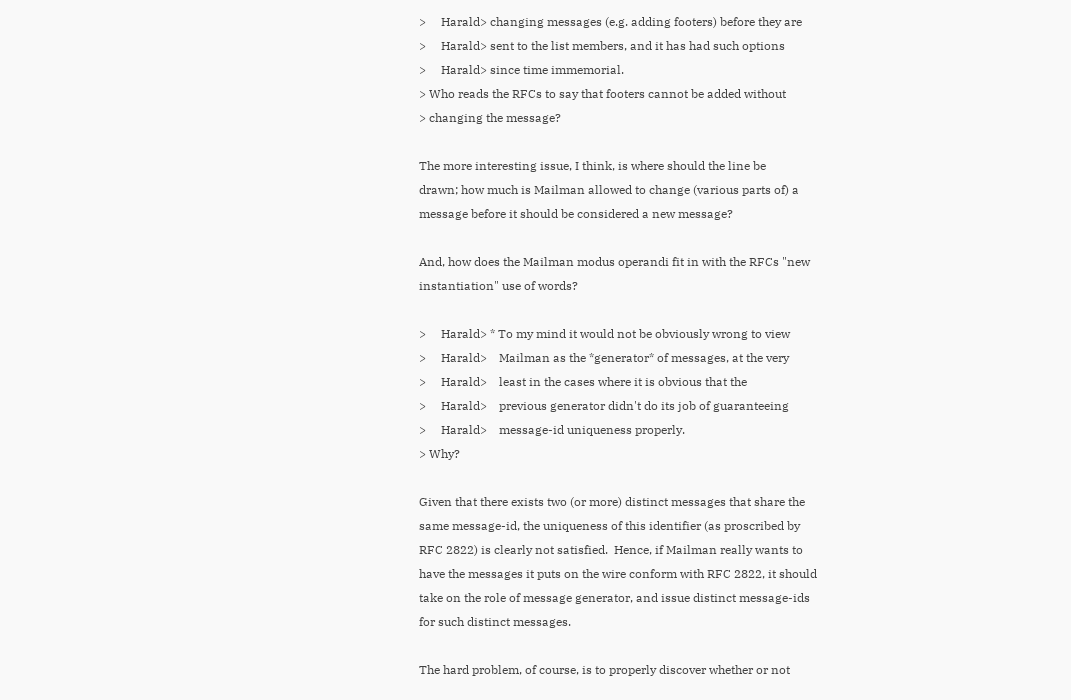>     Harald> changing messages (e.g. adding footers) before they are
>     Harald> sent to the list members, and it has had such options
>     Harald> since time immemorial.
> Who reads the RFCs to say that footers cannot be added without
> changing the message?

The more interesting issue, I think, is where should the line be
drawn; how much is Mailman allowed to change (various parts of) a
message before it should be considered a new message?

And, how does the Mailman modus operandi fit in with the RFCs "new
instantiation" use of words?

>     Harald> * To my mind it would not be obviously wrong to view
>     Harald>    Mailman as the *generator* of messages, at the very
>     Harald>    least in the cases where it is obvious that the
>     Harald>    previous generator didn't do its job of guaranteeing
>     Harald>    message-id uniqueness properly.
> Why?

Given that there exists two (or more) distinct messages that share the
same message-id, the uniqueness of this identifier (as proscribed by
RFC 2822) is clearly not satisfied.  Hence, if Mailman really wants to
have the messages it puts on the wire conform with RFC 2822, it should
take on the role of message generator, and issue distinct message-ids
for such distinct messages.

The hard problem, of course, is to properly discover whether or not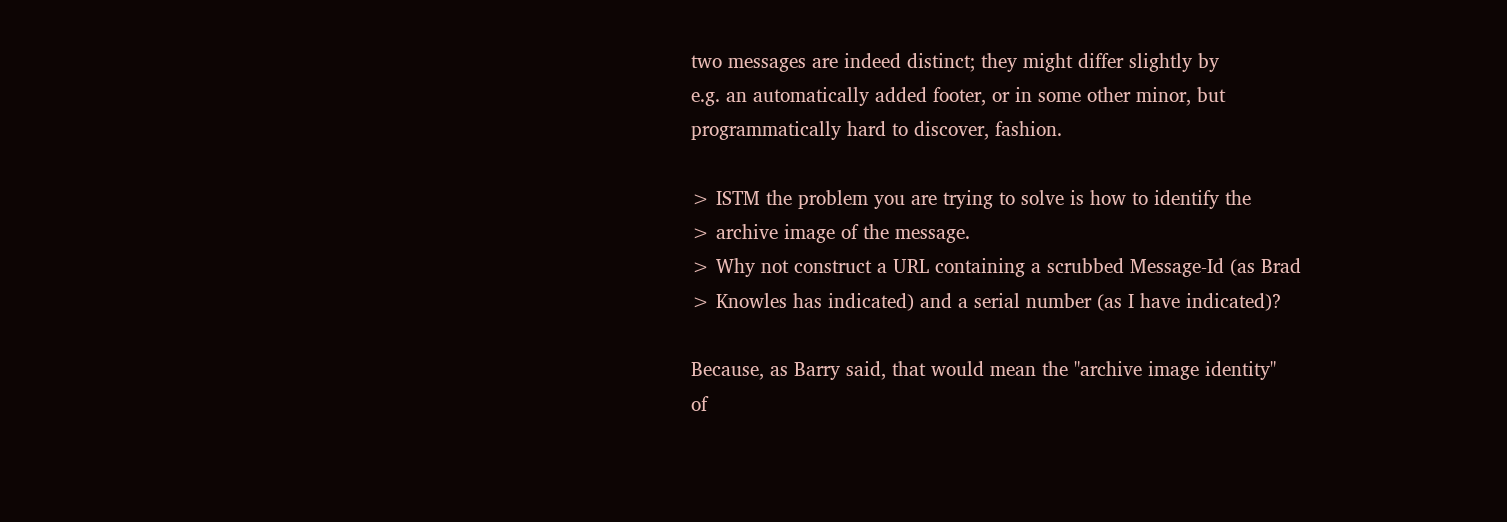two messages are indeed distinct; they might differ slightly by
e.g. an automatically added footer, or in some other minor, but
programmatically hard to discover, fashion.

> ISTM the problem you are trying to solve is how to identify the
> archive image of the message.
> Why not construct a URL containing a scrubbed Message-Id (as Brad
> Knowles has indicated) and a serial number (as I have indicated)?

Because, as Barry said, that would mean the "archive image identity"
of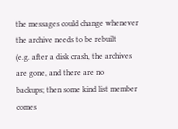the messages could change whenever the archive needs to be rebuilt
(e.g. after a disk crash, the archives are gone, and there are no
backups; then some kind list member comes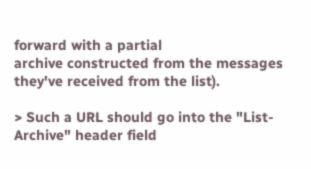forward with a partial
archive constructed from the messages they've received from the list).

> Such a URL should go into the "List-Archive" header field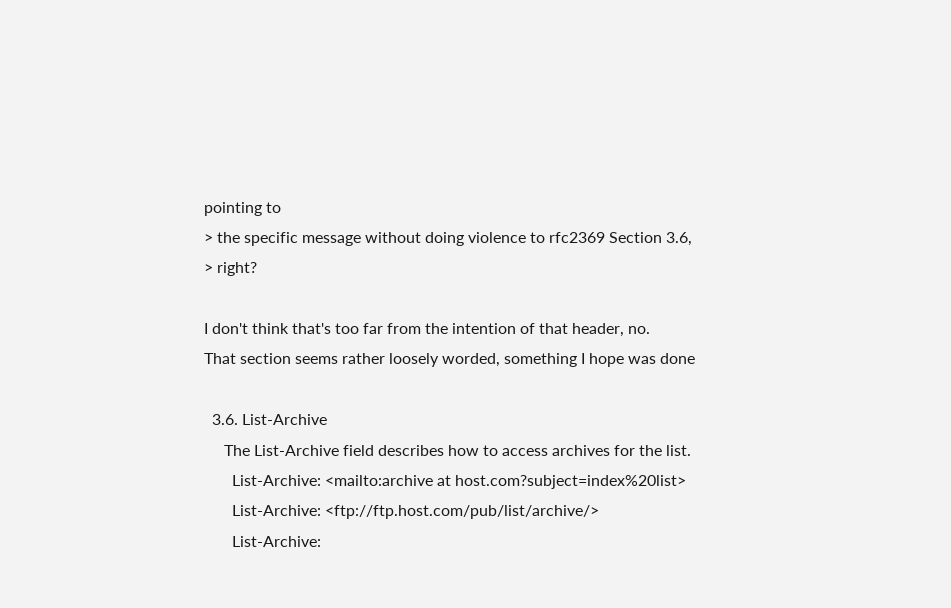pointing to
> the specific message without doing violence to rfc2369 Section 3.6,
> right?

I don't think that's too far from the intention of that header, no.
That section seems rather loosely worded, something I hope was done

  3.6. List-Archive
     The List-Archive field describes how to access archives for the list.
       List-Archive: <mailto:archive at host.com?subject=index%20list>
       List-Archive: <ftp://ftp.host.com/pub/list/archive/>
       List-Archive: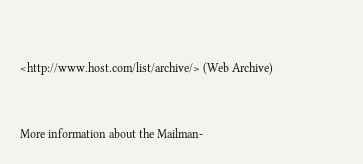<http://www.host.com/list/archive/> (Web Archive)


More information about the Mailman-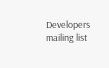Developers mailing list